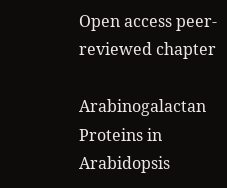Open access peer-reviewed chapter

Arabinogalactan Proteins in Arabidopsis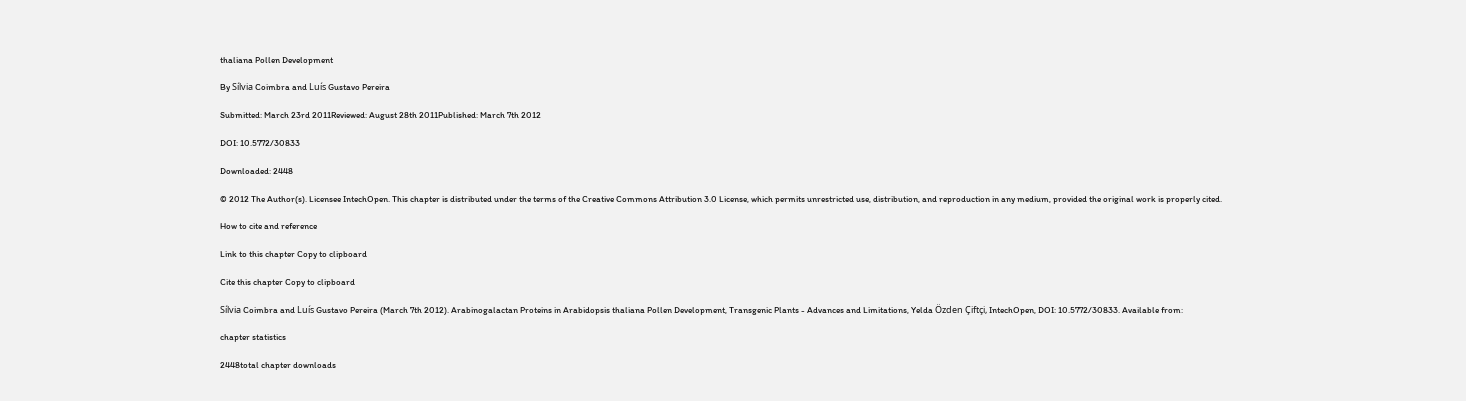thaliana Pollen Development

By Sílvia Coimbra and Luís Gustavo Pereira

Submitted: March 23rd 2011Reviewed: August 28th 2011Published: March 7th 2012

DOI: 10.5772/30833

Downloaded: 2448

© 2012 The Author(s). Licensee IntechOpen. This chapter is distributed under the terms of the Creative Commons Attribution 3.0 License, which permits unrestricted use, distribution, and reproduction in any medium, provided the original work is properly cited.

How to cite and reference

Link to this chapter Copy to clipboard

Cite this chapter Copy to clipboard

Sílvia Coimbra and Luís Gustavo Pereira (March 7th 2012). Arabinogalactan Proteins in Arabidopsis thaliana Pollen Development, Transgenic Plants - Advances and Limitations, Yelda Özden Çiftçi, IntechOpen, DOI: 10.5772/30833. Available from:

chapter statistics

2448total chapter downloads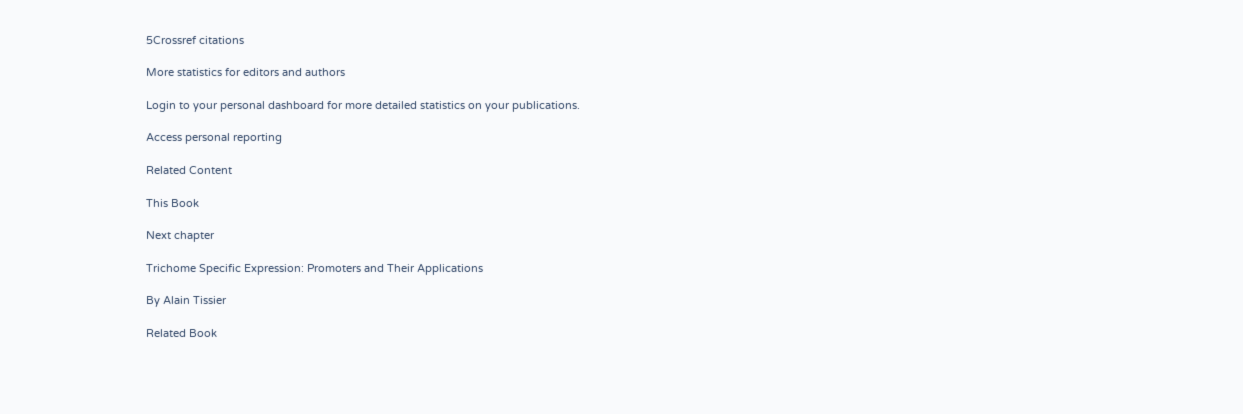5Crossref citations

More statistics for editors and authors

Login to your personal dashboard for more detailed statistics on your publications.

Access personal reporting

Related Content

This Book

Next chapter

Trichome Specific Expression: Promoters and Their Applications

By Alain Tissier

Related Book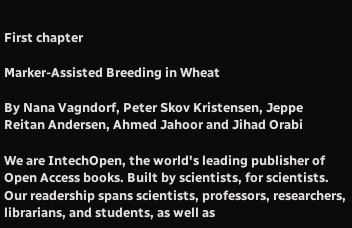First chapter

Marker-Assisted Breeding in Wheat

By Nana Vagndorf, Peter Skov Kristensen, Jeppe Reitan Andersen, Ahmed Jahoor and Jihad Orabi

We are IntechOpen, the world's leading publisher of Open Access books. Built by scientists, for scientists. Our readership spans scientists, professors, researchers, librarians, and students, as well as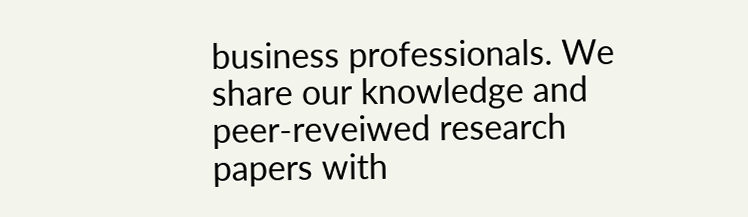business professionals. We share our knowledge and peer-reveiwed research papers with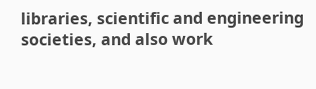libraries, scientific and engineering societies, and also work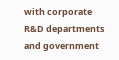with corporate R&D departments and government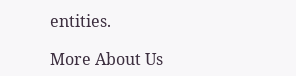entities.

More About Us